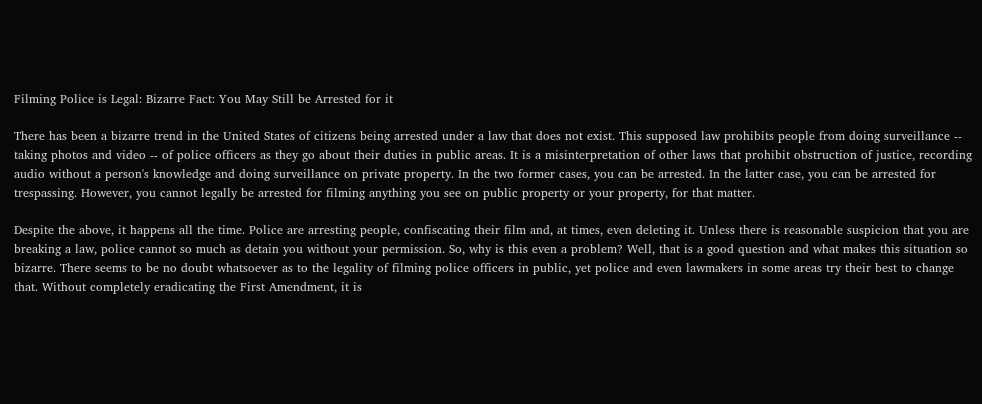Filming Police is Legal: Bizarre Fact: You May Still be Arrested for it

There has been a bizarre trend in the United States of citizens being arrested under a law that does not exist. This supposed law prohibits people from doing surveillance -- taking photos and video -- of police officers as they go about their duties in public areas. It is a misinterpretation of other laws that prohibit obstruction of justice, recording audio without a person's knowledge and doing surveillance on private property. In the two former cases, you can be arrested. In the latter case, you can be arrested for trespassing. However, you cannot legally be arrested for filming anything you see on public property or your property, for that matter.

Despite the above, it happens all the time. Police are arresting people, confiscating their film and, at times, even deleting it. Unless there is reasonable suspicion that you are breaking a law, police cannot so much as detain you without your permission. So, why is this even a problem? Well, that is a good question and what makes this situation so bizarre. There seems to be no doubt whatsoever as to the legality of filming police officers in public, yet police and even lawmakers in some areas try their best to change that. Without completely eradicating the First Amendment, it is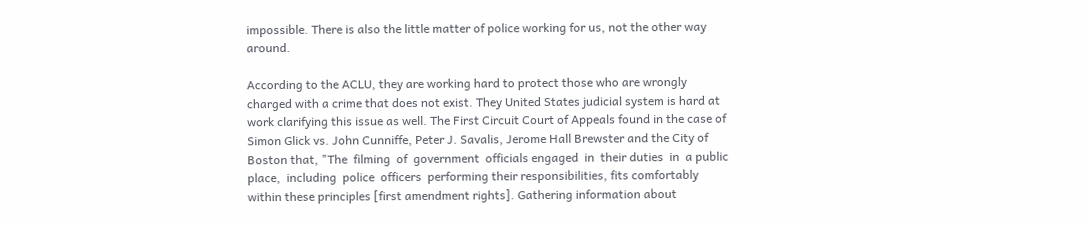impossible. There is also the little matter of police working for us, not the other way around.

According to the ACLU, they are working hard to protect those who are wrongly charged with a crime that does not exist. They United States judicial system is hard at work clarifying this issue as well. The First Circuit Court of Appeals found in the case of Simon Glick vs. John Cunniffe, Peter J. Savalis, Jerome Hall Brewster and the City of Boston that, "The  filming  of  government  officials engaged  in  their duties  in  a public  place,  including  police  officers  performing their responsibilities, fits comfortably within these principles [first amendment rights]. Gathering information about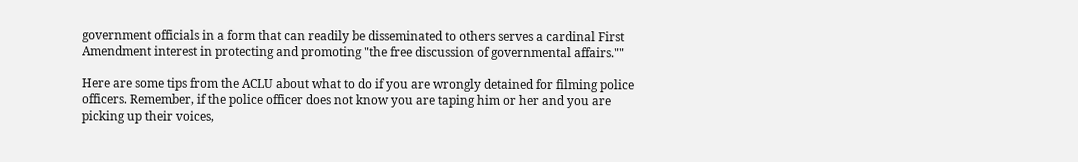government officials in a form that can readily be disseminated to others serves a cardinal First Amendment interest in protecting and promoting "the free discussion of governmental affairs.""

Here are some tips from the ACLU about what to do if you are wrongly detained for filming police officers. Remember, if the police officer does not know you are taping him or her and you are picking up their voices,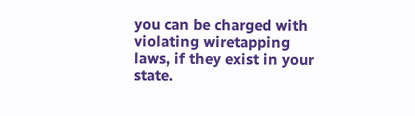you can be charged with violating wiretapping laws, if they exist in your state.